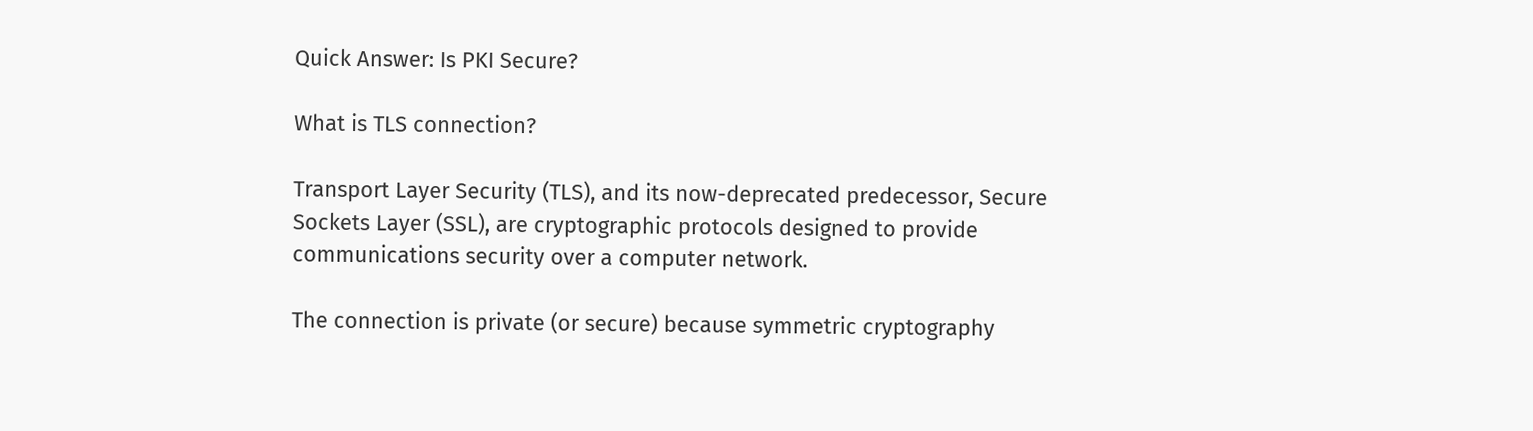Quick Answer: Is PKI Secure?

What is TLS connection?

Transport Layer Security (TLS), and its now-deprecated predecessor, Secure Sockets Layer (SSL), are cryptographic protocols designed to provide communications security over a computer network.

The connection is private (or secure) because symmetric cryptography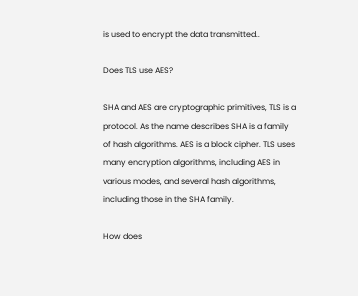is used to encrypt the data transmitted..

Does TLS use AES?

SHA and AES are cryptographic primitives, TLS is a protocol. As the name describes SHA is a family of hash algorithms. AES is a block cipher. TLS uses many encryption algorithms, including AES in various modes, and several hash algorithms, including those in the SHA family.

How does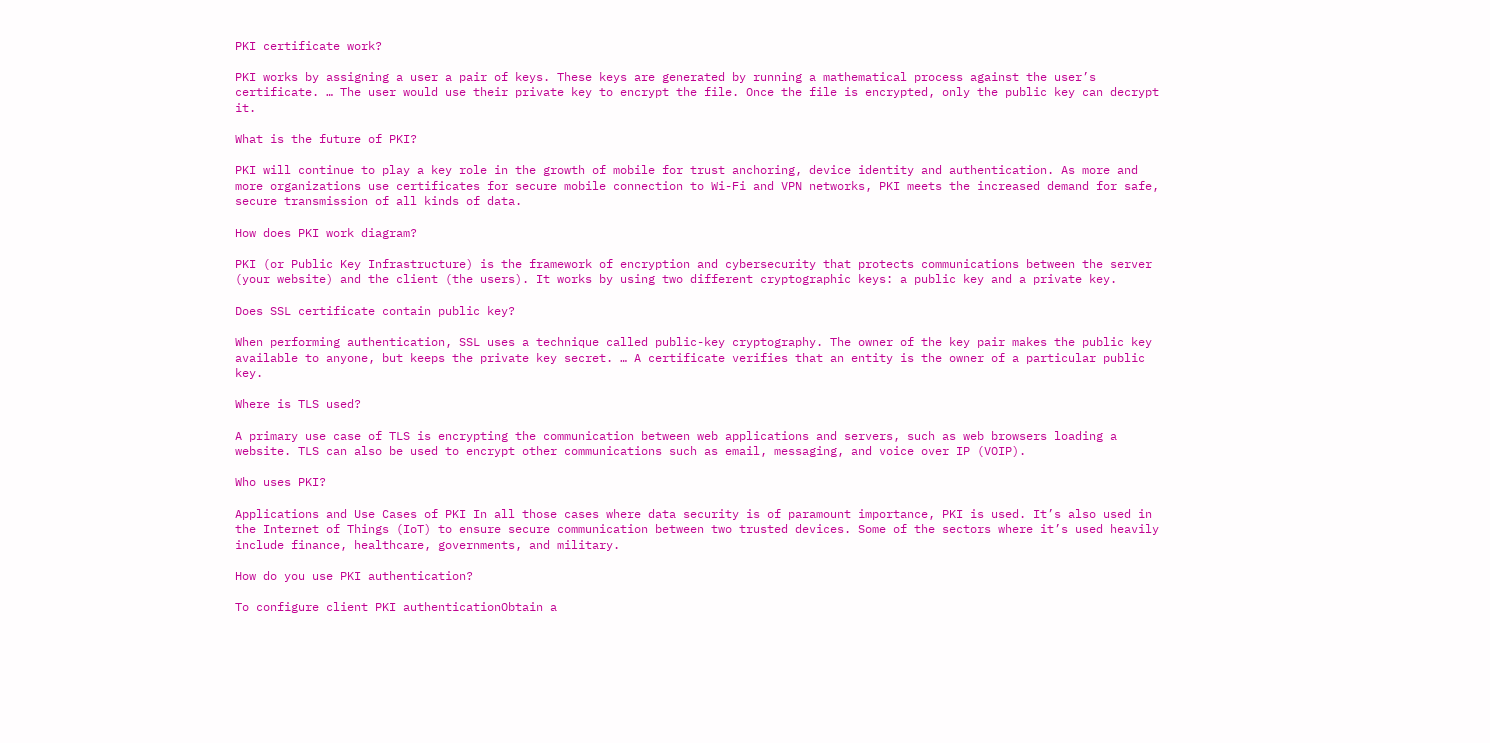PKI certificate work?

PKI works by assigning a user a pair of keys. These keys are generated by running a mathematical process against the user’s certificate. … The user would use their private key to encrypt the file. Once the file is encrypted, only the public key can decrypt it.

What is the future of PKI?

PKI will continue to play a key role in the growth of mobile for trust anchoring, device identity and authentication. As more and more organizations use certificates for secure mobile connection to Wi-Fi and VPN networks, PKI meets the increased demand for safe, secure transmission of all kinds of data.

How does PKI work diagram?

PKI (or Public Key Infrastructure) is the framework of encryption and cybersecurity that protects communications between the server (your website) and the client (the users). It works by using two different cryptographic keys: a public key and a private key.

Does SSL certificate contain public key?

When performing authentication, SSL uses a technique called public-key cryptography. The owner of the key pair makes the public key available to anyone, but keeps the private key secret. … A certificate verifies that an entity is the owner of a particular public key.

Where is TLS used?

A primary use case of TLS is encrypting the communication between web applications and servers, such as web browsers loading a website. TLS can also be used to encrypt other communications such as email, messaging, and voice over IP (VOIP).

Who uses PKI?

Applications and Use Cases of PKI In all those cases where data security is of paramount importance, PKI is used. It’s also used in the Internet of Things (IoT) to ensure secure communication between two trusted devices. Some of the sectors where it’s used heavily include finance, healthcare, governments, and military.

How do you use PKI authentication?

To configure client PKI authenticationObtain a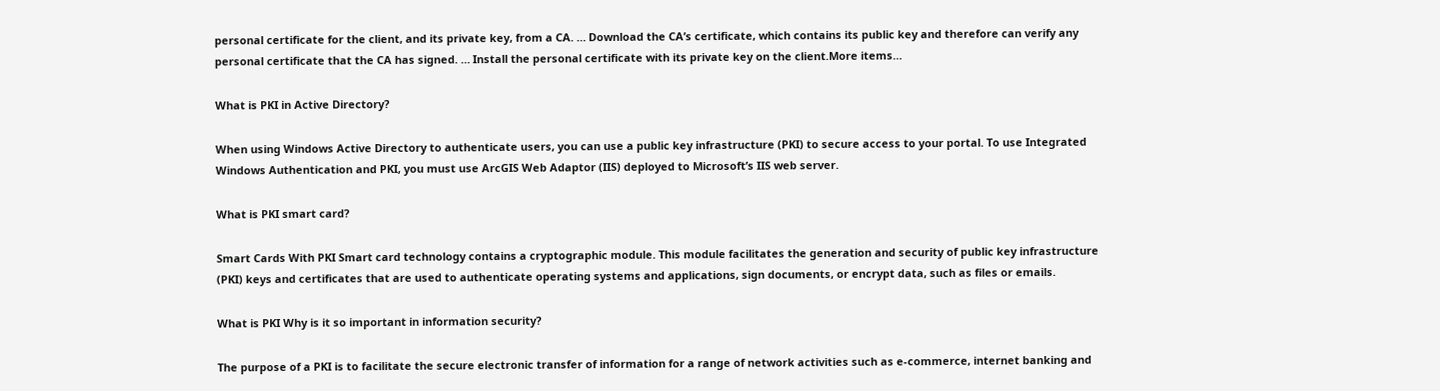personal certificate for the client, and its private key, from a CA. … Download the CA’s certificate, which contains its public key and therefore can verify any personal certificate that the CA has signed. … Install the personal certificate with its private key on the client.More items…

What is PKI in Active Directory?

When using Windows Active Directory to authenticate users, you can use a public key infrastructure (PKI) to secure access to your portal. To use Integrated Windows Authentication and PKI, you must use ArcGIS Web Adaptor (IIS) deployed to Microsoft’s IIS web server.

What is PKI smart card?

Smart Cards With PKI Smart card technology contains a cryptographic module. This module facilitates the generation and security of public key infrastructure (PKI) keys and certificates that are used to authenticate operating systems and applications, sign documents, or encrypt data, such as files or emails.

What is PKI Why is it so important in information security?

The purpose of a PKI is to facilitate the secure electronic transfer of information for a range of network activities such as e-commerce, internet banking and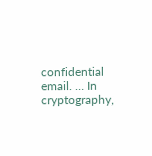confidential email. … In cryptography,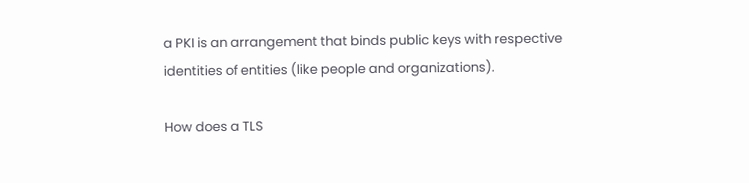a PKI is an arrangement that binds public keys with respective identities of entities (like people and organizations).

How does a TLS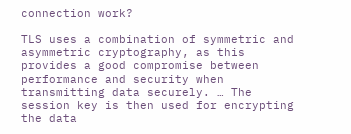connection work?

TLS uses a combination of symmetric and asymmetric cryptography, as this provides a good compromise between performance and security when transmitting data securely. … The session key is then used for encrypting the data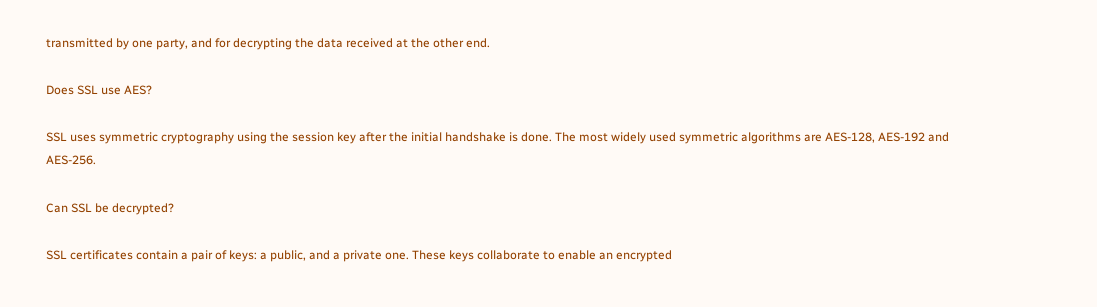transmitted by one party, and for decrypting the data received at the other end.

Does SSL use AES?

SSL uses symmetric cryptography using the session key after the initial handshake is done. The most widely used symmetric algorithms are AES-128, AES-192 and AES-256.

Can SSL be decrypted?

SSL certificates contain a pair of keys: a public, and a private one. These keys collaborate to enable an encrypted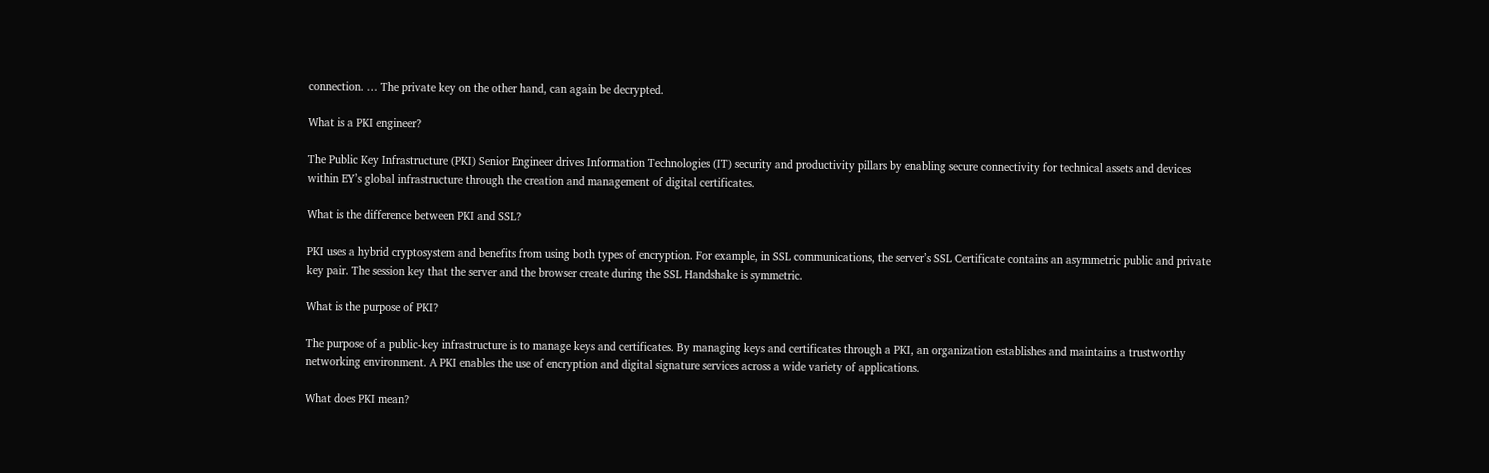connection. … The private key on the other hand, can again be decrypted.

What is a PKI engineer?

The Public Key Infrastructure (PKI) Senior Engineer drives Information Technologies (IT) security and productivity pillars by enabling secure connectivity for technical assets and devices within EY’s global infrastructure through the creation and management of digital certificates.

What is the difference between PKI and SSL?

PKI uses a hybrid cryptosystem and benefits from using both types of encryption. For example, in SSL communications, the server’s SSL Certificate contains an asymmetric public and private key pair. The session key that the server and the browser create during the SSL Handshake is symmetric.

What is the purpose of PKI?

The purpose of a public-key infrastructure is to manage keys and certificates. By managing keys and certificates through a PKI, an organization establishes and maintains a trustworthy networking environment. A PKI enables the use of encryption and digital signature services across a wide variety of applications.

What does PKI mean?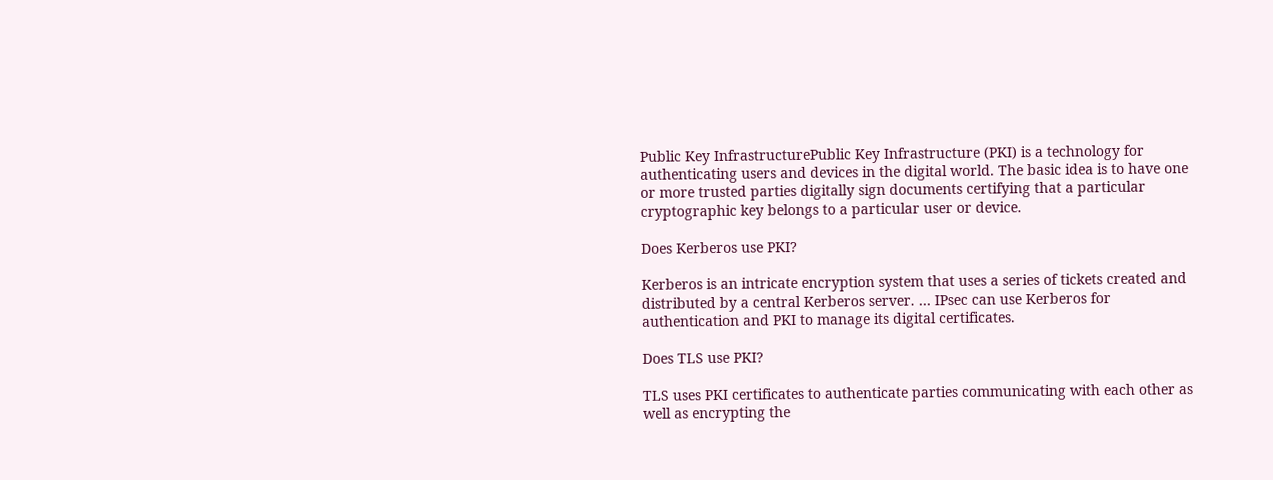Public Key InfrastructurePublic Key Infrastructure (PKI) is a technology for authenticating users and devices in the digital world. The basic idea is to have one or more trusted parties digitally sign documents certifying that a particular cryptographic key belongs to a particular user or device.

Does Kerberos use PKI?

Kerberos is an intricate encryption system that uses a series of tickets created and distributed by a central Kerberos server. … IPsec can use Kerberos for authentication and PKI to manage its digital certificates.

Does TLS use PKI?

TLS uses PKI certificates to authenticate parties communicating with each other as well as encrypting the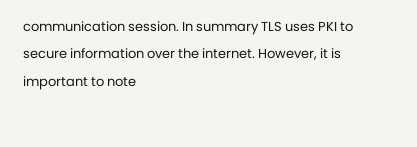communication session. In summary TLS uses PKI to secure information over the internet. However, it is important to note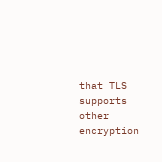that TLS supports other encryption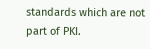standards which are not part of PKI.